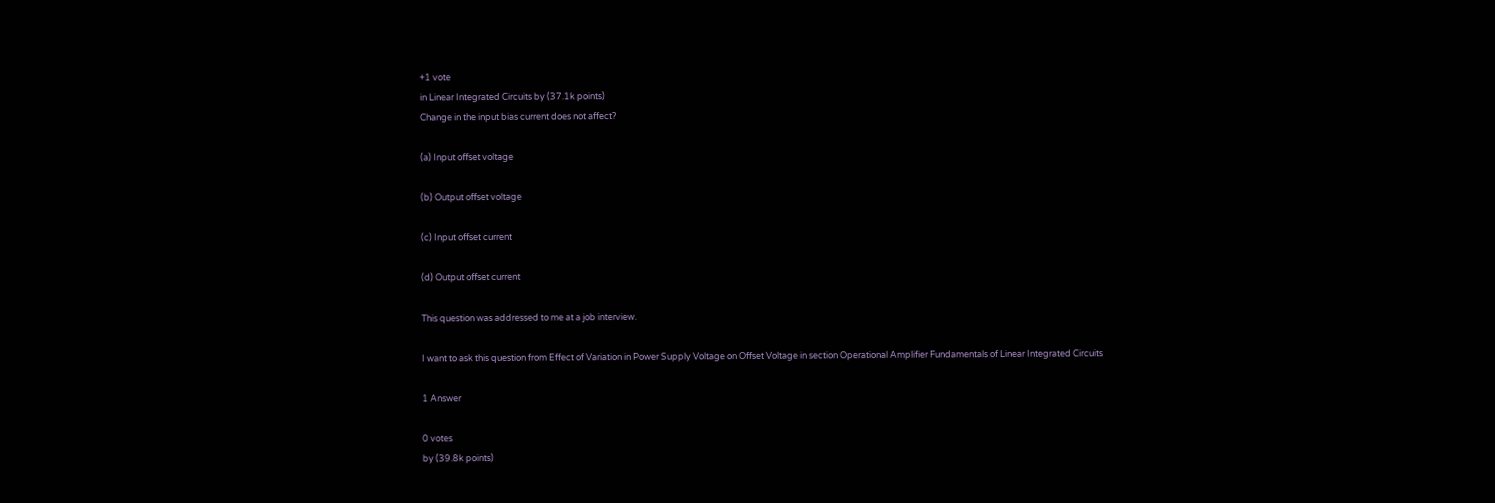+1 vote
in Linear Integrated Circuits by (37.1k points)
Change in the input bias current does not affect?

(a) Input offset voltage

(b) Output offset voltage

(c) Input offset current

(d) Output offset current

This question was addressed to me at a job interview.

I want to ask this question from Effect of Variation in Power Supply Voltage on Offset Voltage in section Operational Amplifier Fundamentals of Linear Integrated Circuits

1 Answer

0 votes
by (39.8k points)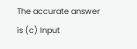The accurate answer is (c) Input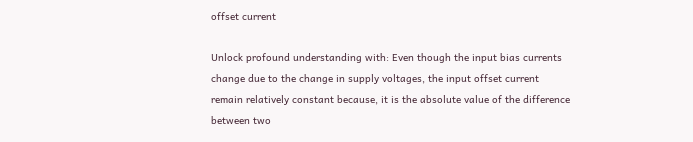offset current

Unlock profound understanding with: Even though the input bias currents change due to the change in supply voltages, the input offset current remain relatively constant because, it is the absolute value of the difference between two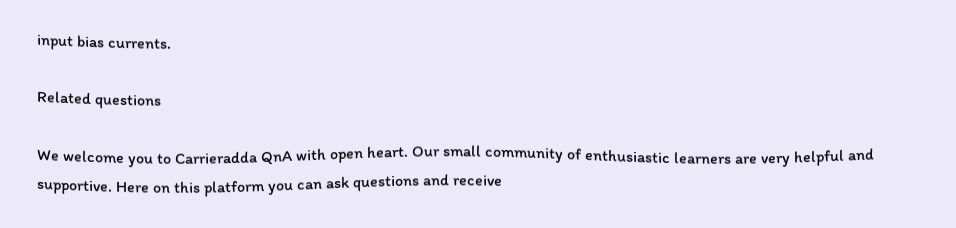input bias currents.

Related questions

We welcome you to Carrieradda QnA with open heart. Our small community of enthusiastic learners are very helpful and supportive. Here on this platform you can ask questions and receive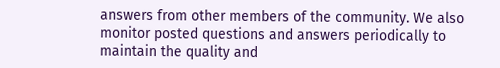answers from other members of the community. We also monitor posted questions and answers periodically to maintain the quality and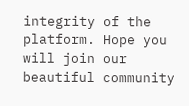integrity of the platform. Hope you will join our beautiful community